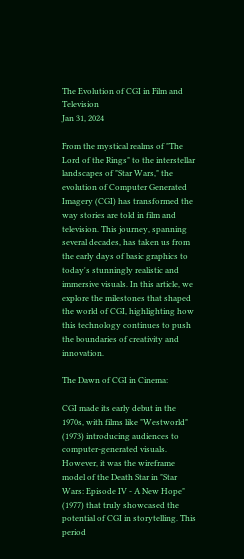The Evolution of CGI in Film and Television
Jan 31, 2024

From the mystical realms of "The Lord of the Rings" to the interstellar landscapes of "Star Wars," the evolution of Computer Generated Imagery (CGI) has transformed the way stories are told in film and television. This journey, spanning several decades, has taken us from the early days of basic graphics to today's stunningly realistic and immersive visuals. In this article, we explore the milestones that shaped the world of CGI, highlighting how this technology continues to push the boundaries of creativity and innovation.

The Dawn of CGI in Cinema:

CGI made its early debut in the 1970s, with films like "Westworld" (1973) introducing audiences to computer-generated visuals. However, it was the wireframe model of the Death Star in "Star Wars: Episode IV - A New Hope" (1977) that truly showcased the potential of CGI in storytelling. This period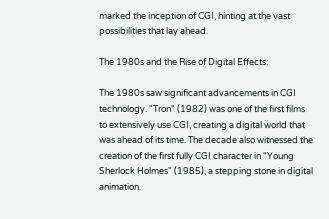marked the inception of CGI, hinting at the vast possibilities that lay ahead.

The 1980s and the Rise of Digital Effects:

The 1980s saw significant advancements in CGI technology. "Tron" (1982) was one of the first films to extensively use CGI, creating a digital world that was ahead of its time. The decade also witnessed the creation of the first fully CGI character in "Young Sherlock Holmes" (1985), a stepping stone in digital animation.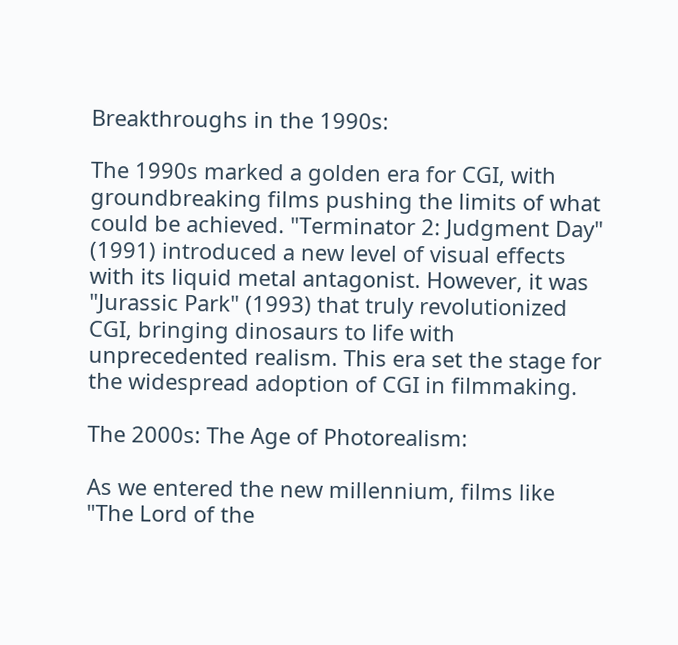Breakthroughs in the 1990s:

The 1990s marked a golden era for CGI, with groundbreaking films pushing the limits of what could be achieved. "Terminator 2: Judgment Day" (1991) introduced a new level of visual effects with its liquid metal antagonist. However, it was "Jurassic Park" (1993) that truly revolutionized CGI, bringing dinosaurs to life with unprecedented realism. This era set the stage for the widespread adoption of CGI in filmmaking.

The 2000s: The Age of Photorealism:

As we entered the new millennium, films like "The Lord of the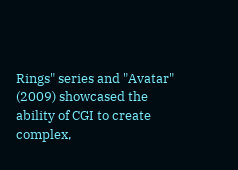Rings" series and "Avatar" (2009) showcased the ability of CGI to create complex,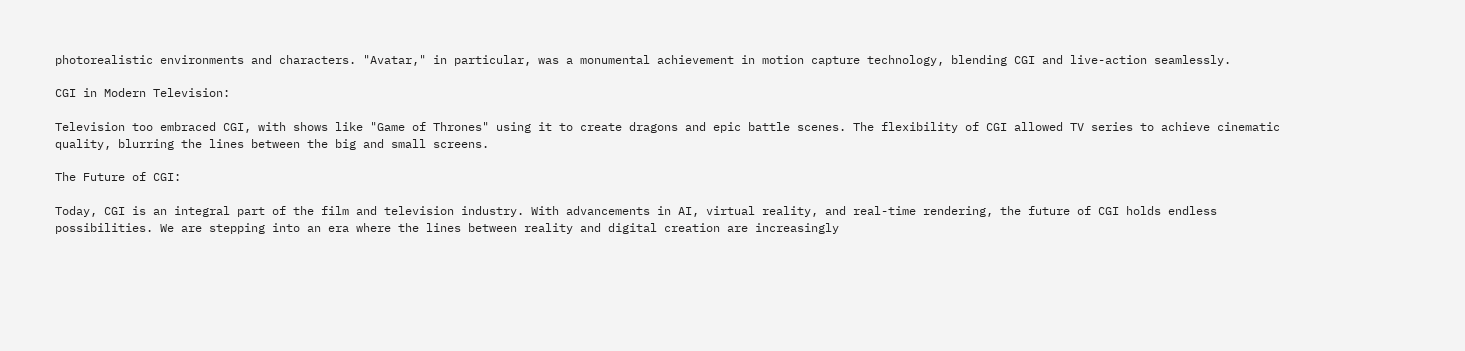photorealistic environments and characters. "Avatar," in particular, was a monumental achievement in motion capture technology, blending CGI and live-action seamlessly.

CGI in Modern Television:

Television too embraced CGI, with shows like "Game of Thrones" using it to create dragons and epic battle scenes. The flexibility of CGI allowed TV series to achieve cinematic quality, blurring the lines between the big and small screens.

The Future of CGI:

Today, CGI is an integral part of the film and television industry. With advancements in AI, virtual reality, and real-time rendering, the future of CGI holds endless possibilities. We are stepping into an era where the lines between reality and digital creation are increasingly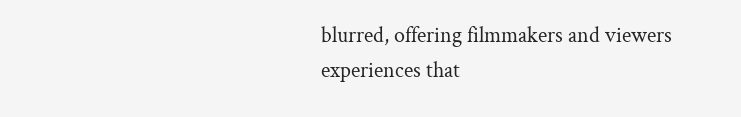blurred, offering filmmakers and viewers experiences that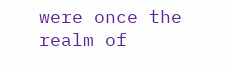were once the realm of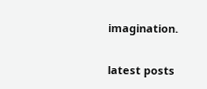imagination.


latest posts